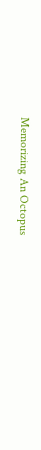Memorizing An Octopus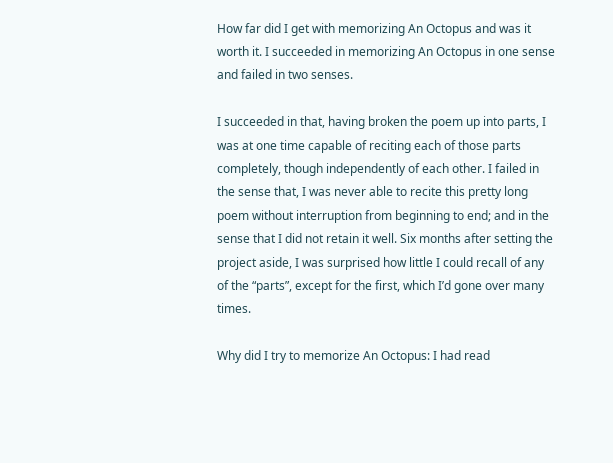How far did I get with memorizing An Octopus and was it worth it. I succeeded in memorizing An Octopus in one sense and failed in two senses.

I succeeded in that, having broken the poem up into parts, I was at one time capable of reciting each of those parts completely, though independently of each other. I failed in the sense that, I was never able to recite this pretty long poem without interruption from beginning to end; and in the sense that I did not retain it well. Six months after setting the project aside, I was surprised how little I could recall of any of the “parts”, except for the first, which I’d gone over many times.

Why did I try to memorize An Octopus: I had read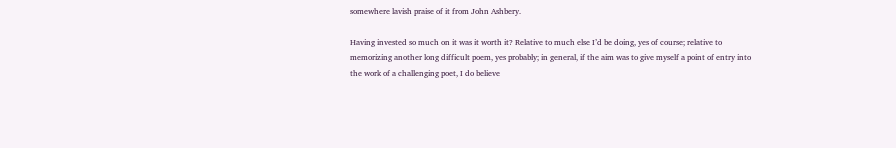somewhere lavish praise of it from John Ashbery.

Having invested so much on it was it worth it? Relative to much else I’d be doing, yes of course; relative to memorizing another long difficult poem, yes probably; in general, if the aim was to give myself a point of entry into the work of a challenging poet, I do believe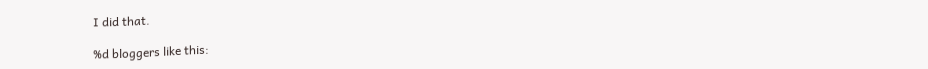I did that.

%d bloggers like this: